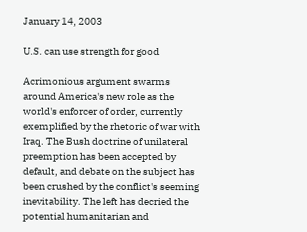January 14, 2003

U.S. can use strength for good

Acrimonious argument swarms around America's new role as the world's enforcer of order, currently exemplified by the rhetoric of war with Iraq. The Bush doctrine of unilateral preemption has been accepted by default, and debate on the subject has been crushed by the conflict's seeming inevitability. The left has decried the potential humanitarian and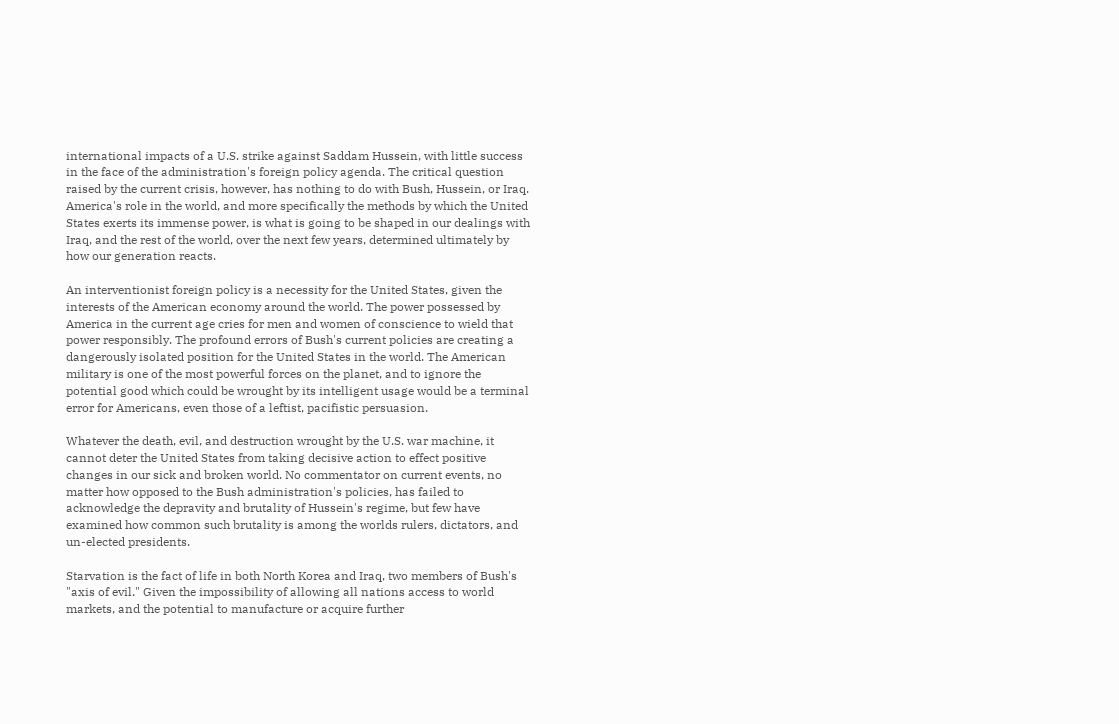international impacts of a U.S. strike against Saddam Hussein, with little success in the face of the administration's foreign policy agenda. The critical question raised by the current crisis, however, has nothing to do with Bush, Hussein, or Iraq. America's role in the world, and more specifically the methods by which the United States exerts its immense power, is what is going to be shaped in our dealings with Iraq, and the rest of the world, over the next few years, determined ultimately by how our generation reacts.

An interventionist foreign policy is a necessity for the United States, given the interests of the American economy around the world. The power possessed by America in the current age cries for men and women of conscience to wield that power responsibly. The profound errors of Bush's current policies are creating a dangerously isolated position for the United States in the world. The American military is one of the most powerful forces on the planet, and to ignore the potential good which could be wrought by its intelligent usage would be a terminal error for Americans, even those of a leftist, pacifistic persuasion.

Whatever the death, evil, and destruction wrought by the U.S. war machine, it cannot deter the United States from taking decisive action to effect positive changes in our sick and broken world. No commentator on current events, no matter how opposed to the Bush administration's policies, has failed to acknowledge the depravity and brutality of Hussein's regime, but few have examined how common such brutality is among the worlds rulers, dictators, and un-elected presidents.

Starvation is the fact of life in both North Korea and Iraq, two members of Bush's "axis of evil." Given the impossibility of allowing all nations access to world markets, and the potential to manufacture or acquire further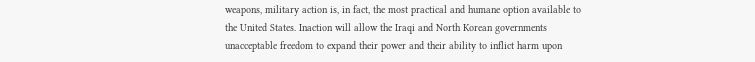weapons, military action is, in fact, the most practical and humane option available to the United States. Inaction will allow the Iraqi and North Korean governments unacceptable freedom to expand their power and their ability to inflict harm upon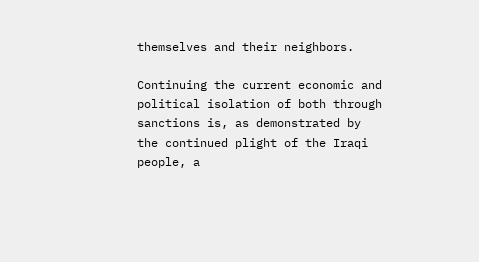themselves and their neighbors.

Continuing the current economic and political isolation of both through sanctions is, as demonstrated by the continued plight of the Iraqi people, a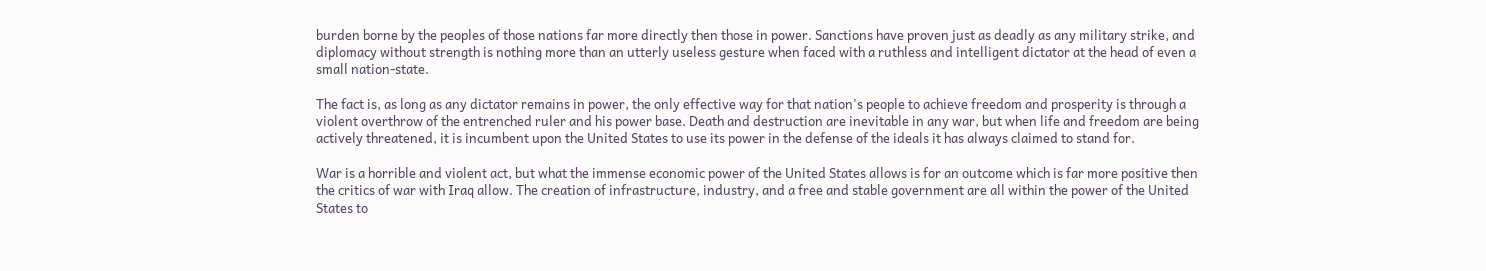burden borne by the peoples of those nations far more directly then those in power. Sanctions have proven just as deadly as any military strike, and diplomacy without strength is nothing more than an utterly useless gesture when faced with a ruthless and intelligent dictator at the head of even a small nation-state.

The fact is, as long as any dictator remains in power, the only effective way for that nation's people to achieve freedom and prosperity is through a violent overthrow of the entrenched ruler and his power base. Death and destruction are inevitable in any war, but when life and freedom are being actively threatened, it is incumbent upon the United States to use its power in the defense of the ideals it has always claimed to stand for.

War is a horrible and violent act, but what the immense economic power of the United States allows is for an outcome which is far more positive then the critics of war with Iraq allow. The creation of infrastructure, industry, and a free and stable government are all within the power of the United States to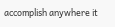accomplish anywhere it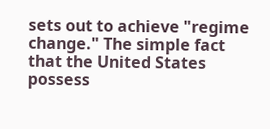sets out to achieve "regime change." The simple fact that the United States possess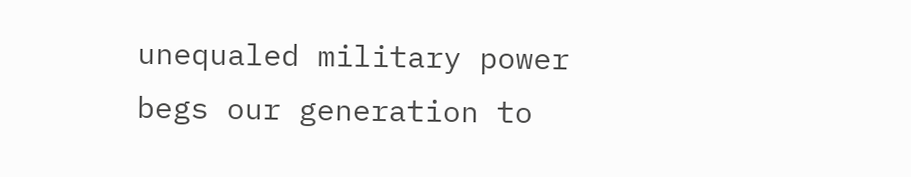unequaled military power begs our generation to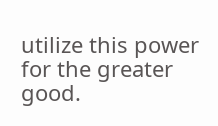utilize this power for the greater good.